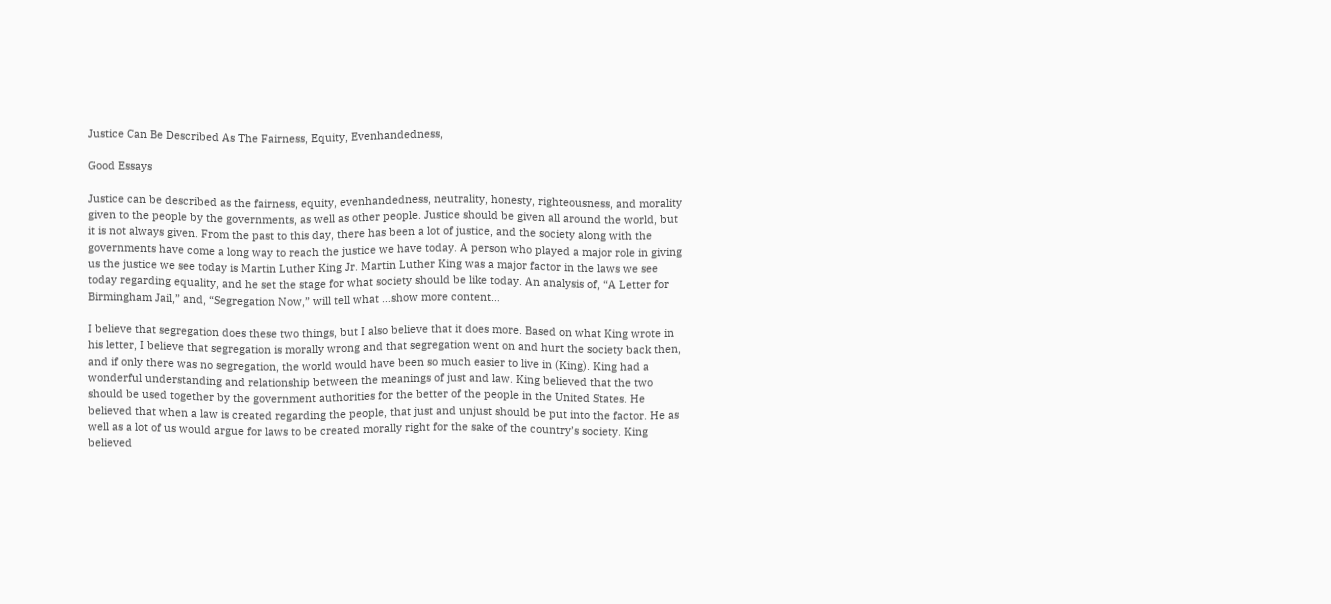Justice Can Be Described As The Fairness, Equity, Evenhandedness,

Good Essays

Justice can be described as the fairness, equity, evenhandedness, neutrality, honesty, righteousness, and morality given to the people by the governments, as well as other people. Justice should be given all around the world, but it is not always given. From the past to this day, there has been a lot of justice, and the society along with the governments have come a long way to reach the justice we have today. A person who played a major role in giving us the justice we see today is Martin Luther King Jr. Martin Luther King was a major factor in the laws we see today regarding equality, and he set the stage for what society should be like today. An analysis of, “A Letter for Birmingham Jail,” and, “Segregation Now,” will tell what …show more content…

I believe that segregation does these two things, but I also believe that it does more. Based on what King wrote in his letter, I believe that segregation is morally wrong and that segregation went on and hurt the society back then, and if only there was no segregation, the world would have been so much easier to live in (King). King had a wonderful understanding and relationship between the meanings of just and law. King believed that the two should be used together by the government authorities for the better of the people in the United States. He believed that when a law is created regarding the people, that just and unjust should be put into the factor. He as well as a lot of us would argue for laws to be created morally right for the sake of the country’s society. King believed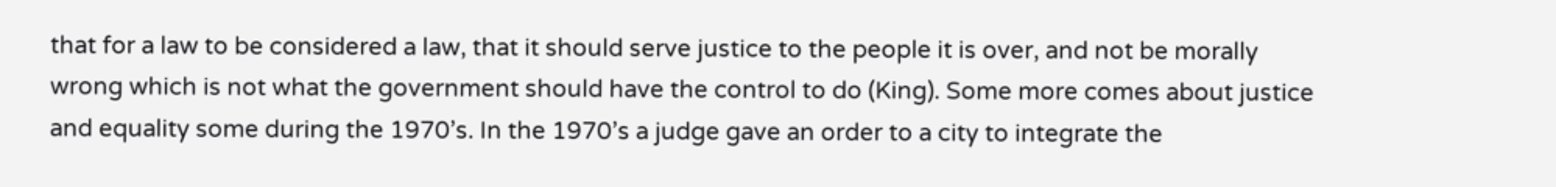that for a law to be considered a law, that it should serve justice to the people it is over, and not be morally wrong which is not what the government should have the control to do (King). Some more comes about justice and equality some during the 1970’s. In the 1970’s a judge gave an order to a city to integrate the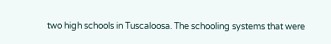two high schools in Tuscaloosa. The schooling systems that were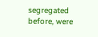segregated before, were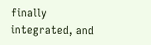finally integrated, and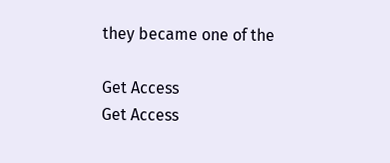they became one of the

Get Access
Get Access